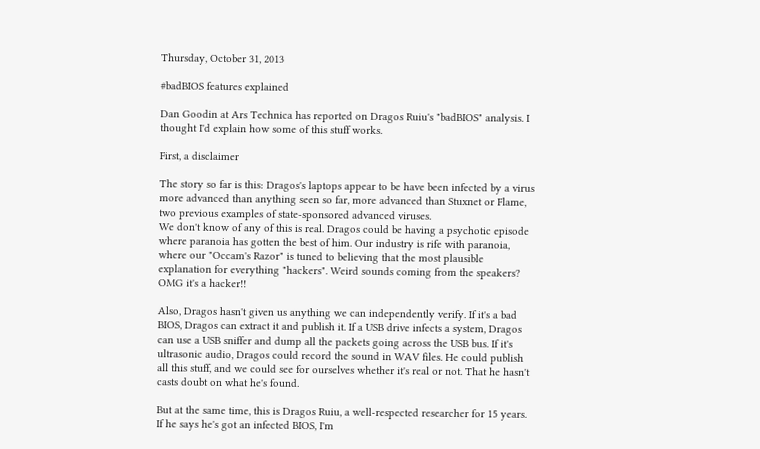Thursday, October 31, 2013

#badBIOS features explained

Dan Goodin at Ars Technica has reported on Dragos Ruiu's "badBIOS" analysis. I thought I'd explain how some of this stuff works.

First, a disclaimer

The story so far is this: Dragos's laptops appear to be have been infected by a virus more advanced than anything seen so far, more advanced than Stuxnet or Flame, two previous examples of state-sponsored advanced viruses.
We don't know of any of this is real. Dragos could be having a psychotic episode where paranoia has gotten the best of him. Our industry is rife with paranoia, where our "Occam's Razor" is tuned to believing that the most plausible explanation for everything "hackers". Weird sounds coming from the speakers? OMG it's a hacker!!

Also, Dragos hasn't given us anything we can independently verify. If it's a bad BIOS, Dragos can extract it and publish it. If a USB drive infects a system, Dragos can use a USB sniffer and dump all the packets going across the USB bus. If it's ultrasonic audio, Dragos could record the sound in WAV files. He could publish all this stuff, and we could see for ourselves whether it's real or not. That he hasn't casts doubt on what he's found.

But at the same time, this is Dragos Ruiu, a well-respected researcher for 15 years. If he says he's got an infected BIOS, I'm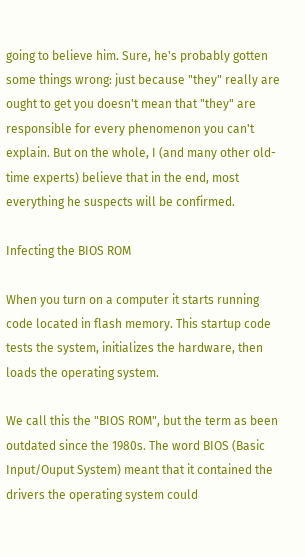going to believe him. Sure, he's probably gotten some things wrong: just because "they" really are ought to get you doesn't mean that "they" are responsible for every phenomenon you can't explain. But on the whole, I (and many other old-time experts) believe that in the end, most everything he suspects will be confirmed.

Infecting the BIOS ROM

When you turn on a computer it starts running code located in flash memory. This startup code tests the system, initializes the hardware, then loads the operating system.

We call this the "BIOS ROM", but the term as been outdated since the 1980s. The word BIOS (Basic Input/Ouput System) meant that it contained the drivers the operating system could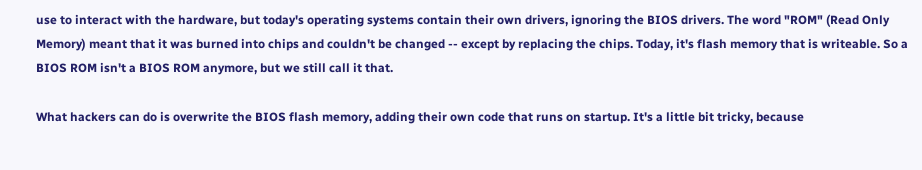use to interact with the hardware, but today's operating systems contain their own drivers, ignoring the BIOS drivers. The word "ROM" (Read Only Memory) meant that it was burned into chips and couldn't be changed -- except by replacing the chips. Today, it's flash memory that is writeable. So a BIOS ROM isn't a BIOS ROM anymore, but we still call it that.

What hackers can do is overwrite the BIOS flash memory, adding their own code that runs on startup. It's a little bit tricky, because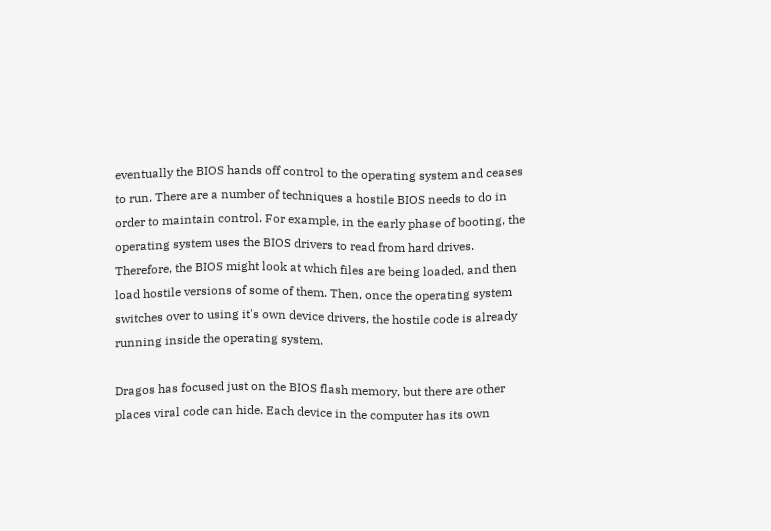eventually the BIOS hands off control to the operating system and ceases to run. There are a number of techniques a hostile BIOS needs to do in order to maintain control. For example, in the early phase of booting, the operating system uses the BIOS drivers to read from hard drives. Therefore, the BIOS might look at which files are being loaded, and then load hostile versions of some of them. Then, once the operating system switches over to using it's own device drivers, the hostile code is already running inside the operating system.

Dragos has focused just on the BIOS flash memory, but there are other places viral code can hide. Each device in the computer has its own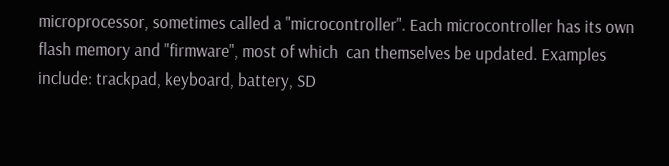microprocessor, sometimes called a "microcontroller". Each microcontroller has its own flash memory and "firmware", most of which  can themselves be updated. Examples include: trackpad, keyboard, battery, SD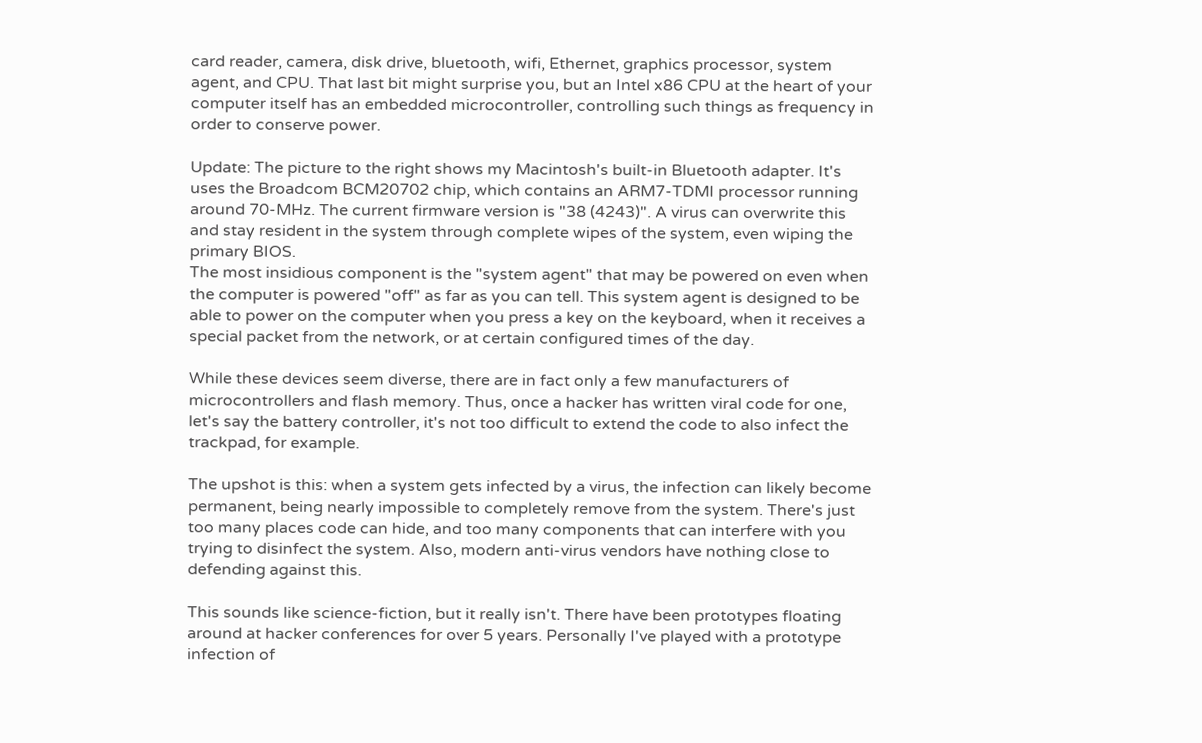card reader, camera, disk drive, bluetooth, wifi, Ethernet, graphics processor, system agent, and CPU. That last bit might surprise you, but an Intel x86 CPU at the heart of your computer itself has an embedded microcontroller, controlling such things as frequency in order to conserve power.

Update: The picture to the right shows my Macintosh's built-in Bluetooth adapter. It's uses the Broadcom BCM20702 chip, which contains an ARM7-TDMI processor running around 70-MHz. The current firmware version is "38 (4243)". A virus can overwrite this and stay resident in the system through complete wipes of the system, even wiping the primary BIOS.
The most insidious component is the "system agent" that may be powered on even when the computer is powered "off" as far as you can tell. This system agent is designed to be able to power on the computer when you press a key on the keyboard, when it receives a special packet from the network, or at certain configured times of the day.

While these devices seem diverse, there are in fact only a few manufacturers of microcontrollers and flash memory. Thus, once a hacker has written viral code for one, let's say the battery controller, it's not too difficult to extend the code to also infect the trackpad, for example.

The upshot is this: when a system gets infected by a virus, the infection can likely become permanent, being nearly impossible to completely remove from the system. There's just too many places code can hide, and too many components that can interfere with you trying to disinfect the system. Also, modern anti-virus vendors have nothing close to defending against this.

This sounds like science-fiction, but it really isn't. There have been prototypes floating around at hacker conferences for over 5 years. Personally I've played with a prototype infection of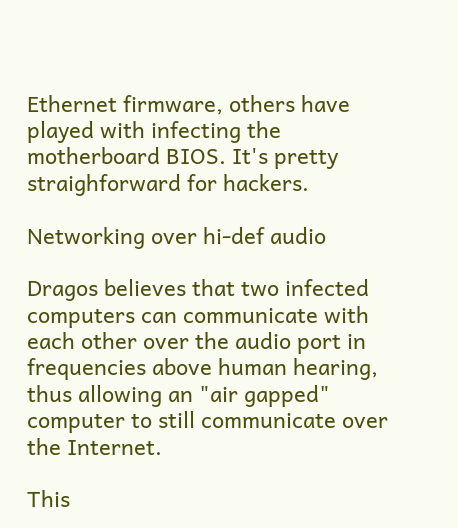Ethernet firmware, others have played with infecting the motherboard BIOS. It's pretty straighforward for hackers.

Networking over hi-def audio

Dragos believes that two infected computers can communicate with each other over the audio port in frequencies above human hearing, thus allowing an "air gapped" computer to still communicate over the Internet.

This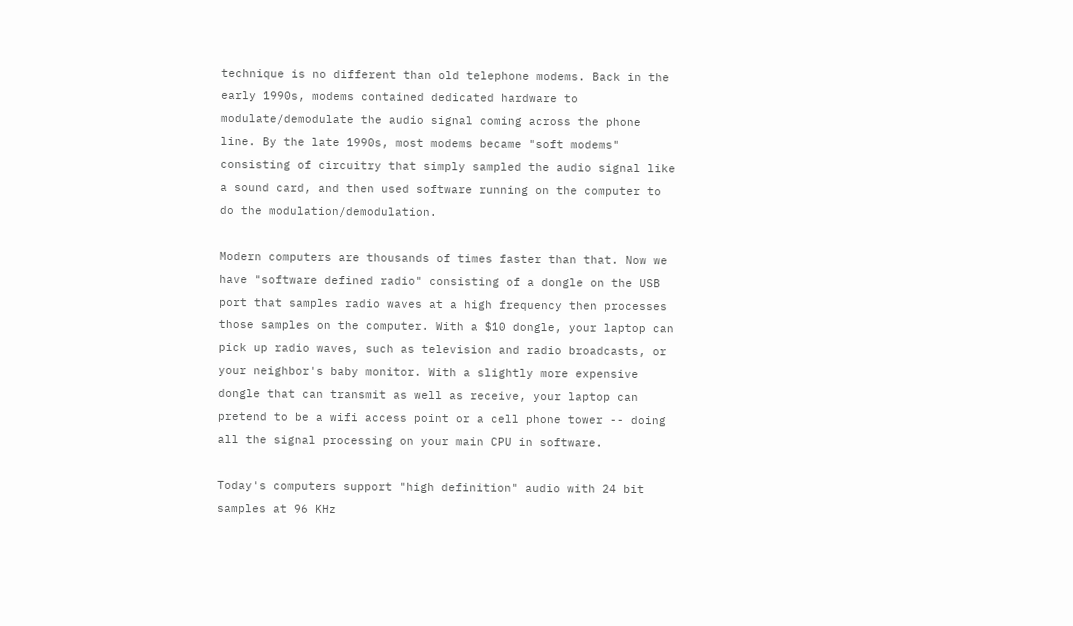technique is no different than old telephone modems. Back in the early 1990s, modems contained dedicated hardware to modulate/demodulate the audio signal coming across the phone line. By the late 1990s, most modems became "soft modems" consisting of circuitry that simply sampled the audio signal like a sound card, and then used software running on the computer to do the modulation/demodulation.

Modern computers are thousands of times faster than that. Now we have "software defined radio" consisting of a dongle on the USB port that samples radio waves at a high frequency then processes those samples on the computer. With a $10 dongle, your laptop can pick up radio waves, such as television and radio broadcasts, or your neighbor's baby monitor. With a slightly more expensive dongle that can transmit as well as receive, your laptop can pretend to be a wifi access point or a cell phone tower -- doing all the signal processing on your main CPU in software.

Today's computers support "high definition" audio with 24 bit samples at 96 KHz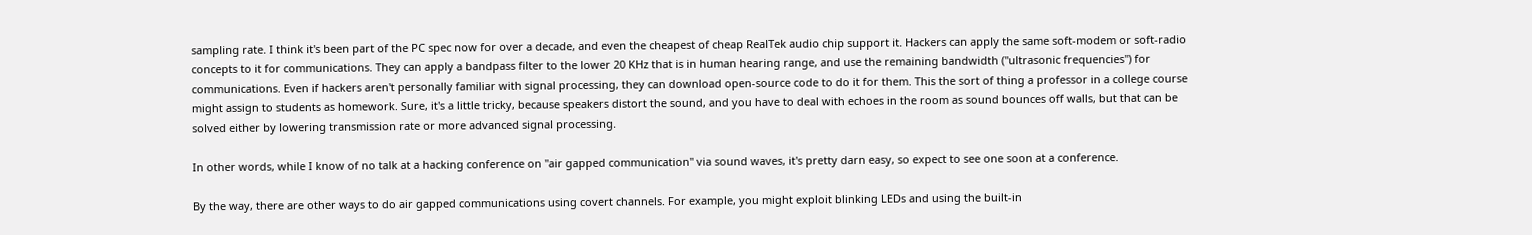sampling rate. I think it's been part of the PC spec now for over a decade, and even the cheapest of cheap RealTek audio chip support it. Hackers can apply the same soft-modem or soft-radio concepts to it for communications. They can apply a bandpass filter to the lower 20 KHz that is in human hearing range, and use the remaining bandwidth ("ultrasonic frequencies") for communications. Even if hackers aren't personally familiar with signal processing, they can download open-source code to do it for them. This the sort of thing a professor in a college course might assign to students as homework. Sure, it's a little tricky, because speakers distort the sound, and you have to deal with echoes in the room as sound bounces off walls, but that can be solved either by lowering transmission rate or more advanced signal processing.

In other words, while I know of no talk at a hacking conference on "air gapped communication" via sound waves, it's pretty darn easy, so expect to see one soon at a conference.

By the way, there are other ways to do air gapped communications using covert channels. For example, you might exploit blinking LEDs and using the built-in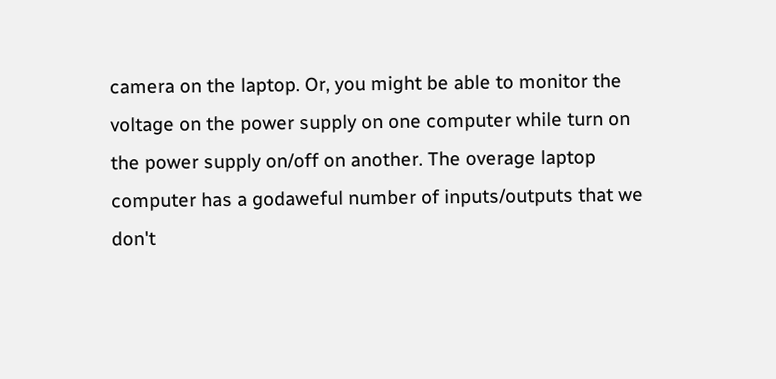camera on the laptop. Or, you might be able to monitor the voltage on the power supply on one computer while turn on the power supply on/off on another. The overage laptop computer has a godaweful number of inputs/outputs that we don't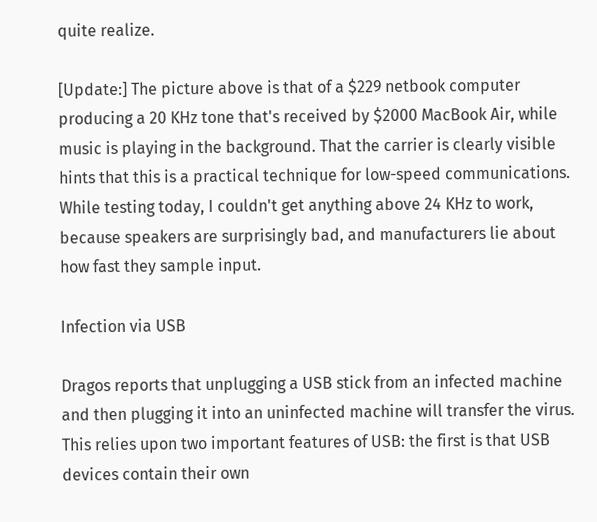quite realize.

[Update:] The picture above is that of a $229 netbook computer producing a 20 KHz tone that's received by $2000 MacBook Air, while music is playing in the background. That the carrier is clearly visible hints that this is a practical technique for low-speed communications. While testing today, I couldn't get anything above 24 KHz to work, because speakers are surprisingly bad, and manufacturers lie about how fast they sample input.

Infection via USB

Dragos reports that unplugging a USB stick from an infected machine and then plugging it into an uninfected machine will transfer the virus. This relies upon two important features of USB: the first is that USB devices contain their own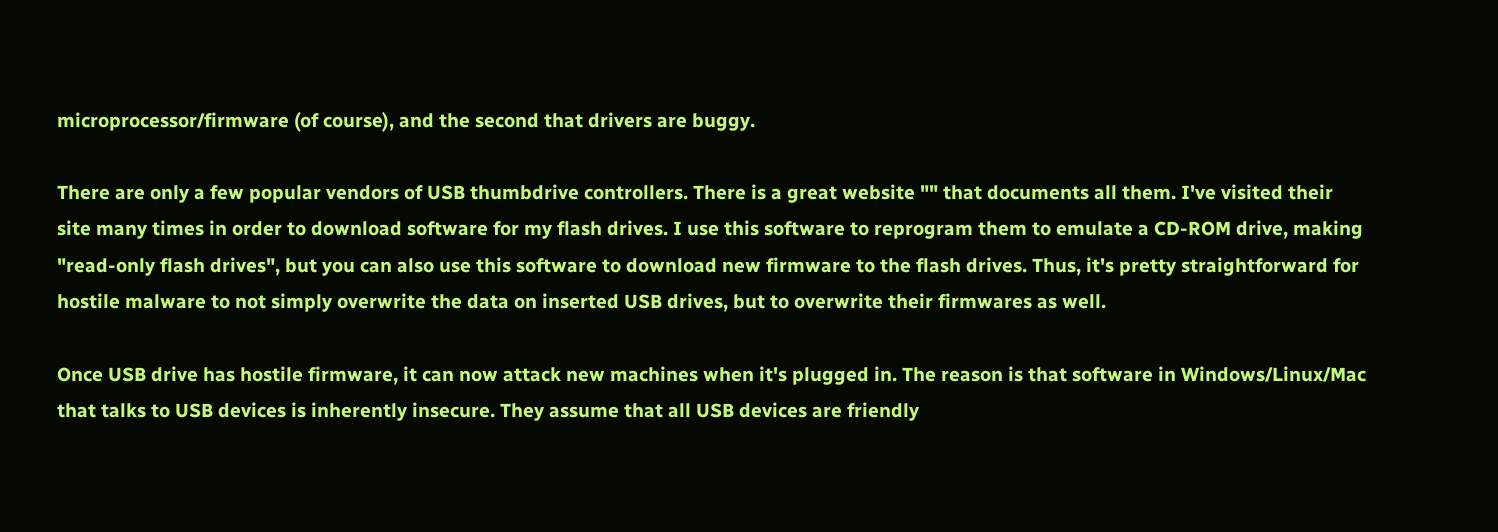microprocessor/firmware (of course), and the second that drivers are buggy.

There are only a few popular vendors of USB thumbdrive controllers. There is a great website "" that documents all them. I've visited their site many times in order to download software for my flash drives. I use this software to reprogram them to emulate a CD-ROM drive, making "read-only flash drives", but you can also use this software to download new firmware to the flash drives. Thus, it's pretty straightforward for hostile malware to not simply overwrite the data on inserted USB drives, but to overwrite their firmwares as well.

Once USB drive has hostile firmware, it can now attack new machines when it's plugged in. The reason is that software in Windows/Linux/Mac that talks to USB devices is inherently insecure. They assume that all USB devices are friendly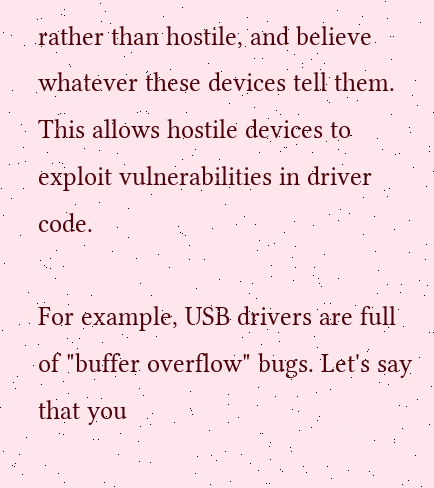rather than hostile, and believe whatever these devices tell them. This allows hostile devices to exploit vulnerabilities in driver code.

For example, USB drivers are full of "buffer overflow" bugs. Let's say that you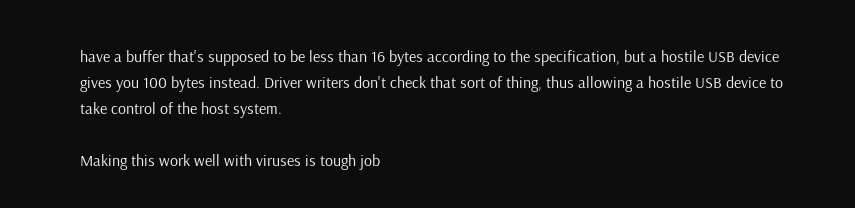have a buffer that's supposed to be less than 16 bytes according to the specification, but a hostile USB device gives you 100 bytes instead. Driver writers don't check that sort of thing, thus allowing a hostile USB device to take control of the host system.

Making this work well with viruses is tough job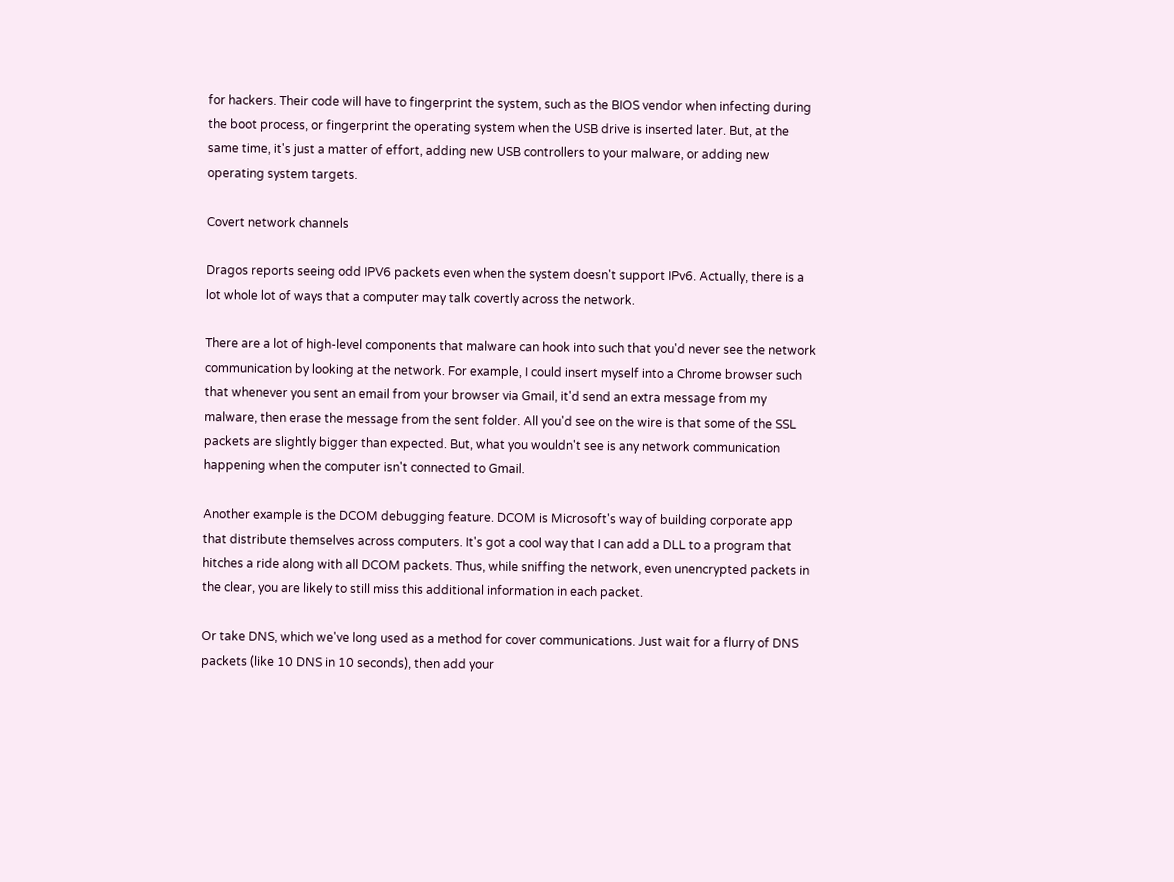for hackers. Their code will have to fingerprint the system, such as the BIOS vendor when infecting during the boot process, or fingerprint the operating system when the USB drive is inserted later. But, at the same time, it's just a matter of effort, adding new USB controllers to your malware, or adding new operating system targets.

Covert network channels

Dragos reports seeing odd IPV6 packets even when the system doesn't support IPv6. Actually, there is a lot whole lot of ways that a computer may talk covertly across the network.

There are a lot of high-level components that malware can hook into such that you'd never see the network communication by looking at the network. For example, I could insert myself into a Chrome browser such that whenever you sent an email from your browser via Gmail, it'd send an extra message from my malware, then erase the message from the sent folder. All you'd see on the wire is that some of the SSL packets are slightly bigger than expected. But, what you wouldn't see is any network communication happening when the computer isn't connected to Gmail.

Another example is the DCOM debugging feature. DCOM is Microsoft's way of building corporate app that distribute themselves across computers. It's got a cool way that I can add a DLL to a program that hitches a ride along with all DCOM packets. Thus, while sniffing the network, even unencrypted packets in the clear, you are likely to still miss this additional information in each packet.

Or take DNS, which we've long used as a method for cover communications. Just wait for a flurry of DNS packets (like 10 DNS in 10 seconds), then add your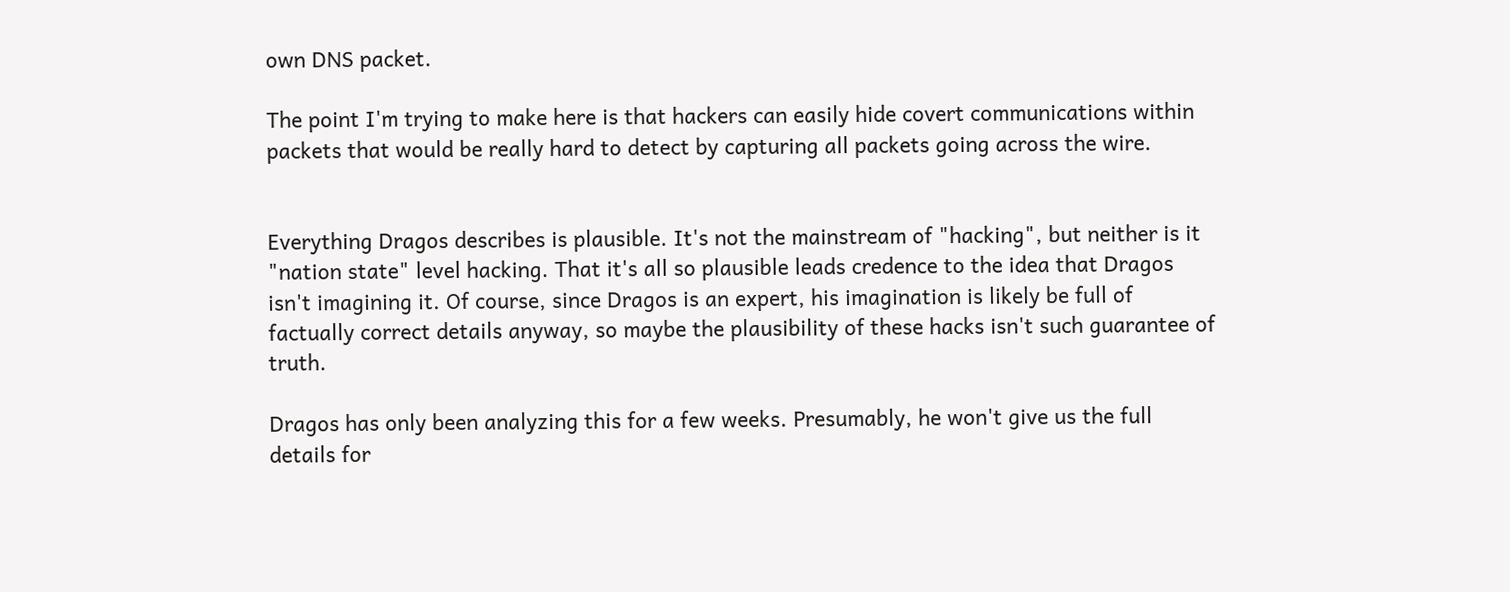own DNS packet.

The point I'm trying to make here is that hackers can easily hide covert communications within packets that would be really hard to detect by capturing all packets going across the wire.


Everything Dragos describes is plausible. It's not the mainstream of "hacking", but neither is it "nation state" level hacking. That it's all so plausible leads credence to the idea that Dragos isn't imagining it. Of course, since Dragos is an expert, his imagination is likely be full of factually correct details anyway, so maybe the plausibility of these hacks isn't such guarantee of truth.

Dragos has only been analyzing this for a few weeks. Presumably, he won't give us the full details for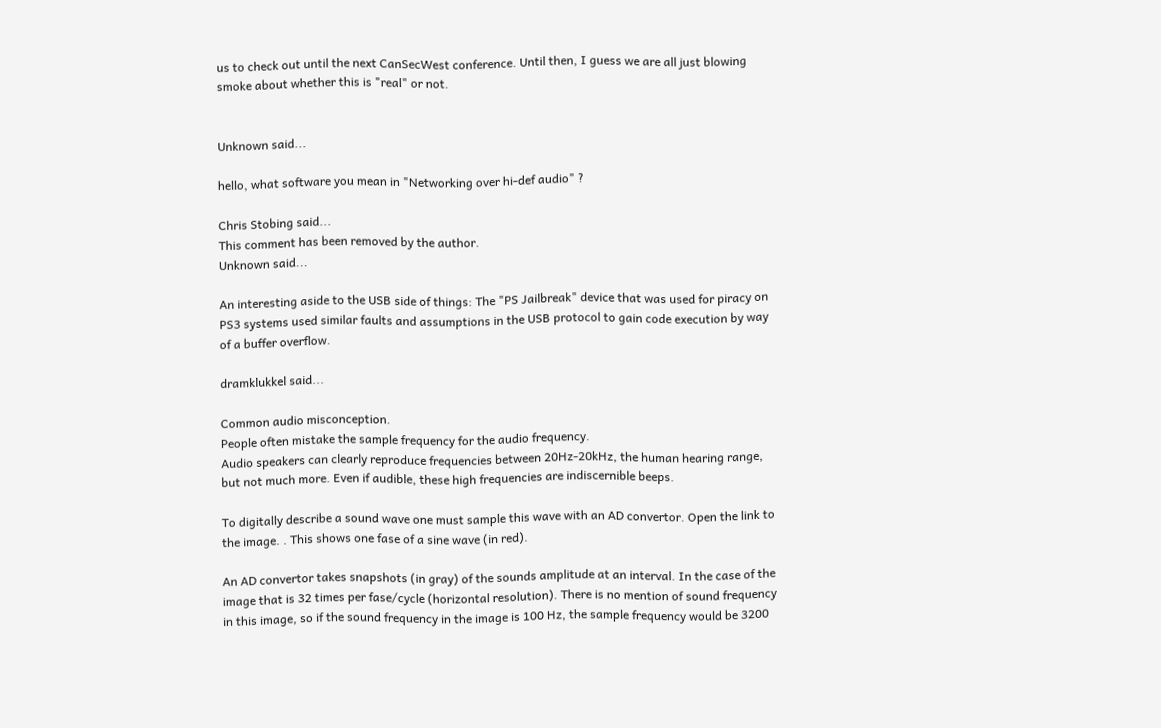us to check out until the next CanSecWest conference. Until then, I guess we are all just blowing smoke about whether this is "real" or not.


Unknown said...

hello, what software you mean in "Networking over hi-def audio" ?

Chris Stobing said...
This comment has been removed by the author.
Unknown said...

An interesting aside to the USB side of things: The "PS Jailbreak" device that was used for piracy on PS3 systems used similar faults and assumptions in the USB protocol to gain code execution by way of a buffer overflow.

dramklukkel said...

Common audio misconception.
People often mistake the sample frequency for the audio frequency.
Audio speakers can clearly reproduce frequencies between 20Hz-20kHz, the human hearing range, but not much more. Even if audible, these high frequencies are indiscernible beeps.

To digitally describe a sound wave one must sample this wave with an AD convertor. Open the link to the image. . This shows one fase of a sine wave (in red).

An AD convertor takes snapshots (in gray) of the sounds amplitude at an interval. In the case of the image that is 32 times per fase/cycle (horizontal resolution). There is no mention of sound frequency in this image, so if the sound frequency in the image is 100 Hz, the sample frequency would be 3200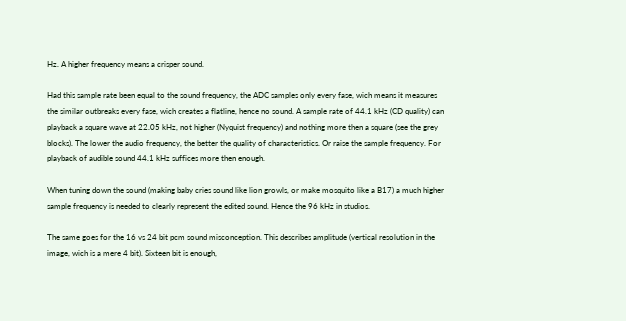Hz. A higher frequency means a crisper sound.

Had this sample rate been equal to the sound frequency, the ADC samples only every fase, wich means it measures the similar outbreaks every fase, wich creates a flatline, hence no sound. A sample rate of 44.1 kHz (CD quality) can playback a square wave at 22.05 kHz, not higher (Nyquist frequency) and nothing more then a square (see the grey blocks). The lower the audio frequency, the better the quality of characteristics. Or raise the sample frequency. For playback of audible sound 44.1 kHz suffices more then enough.

When tuning down the sound (making baby cries sound like lion growls, or make mosquito like a B17) a much higher sample frequency is needed to clearly represent the edited sound. Hence the 96 kHz in studios.

The same goes for the 16 vs 24 bit pcm sound misconception. This describes amplitude (vertical resolution in the image, wich is a mere 4 bit). Sixteen bit is enough,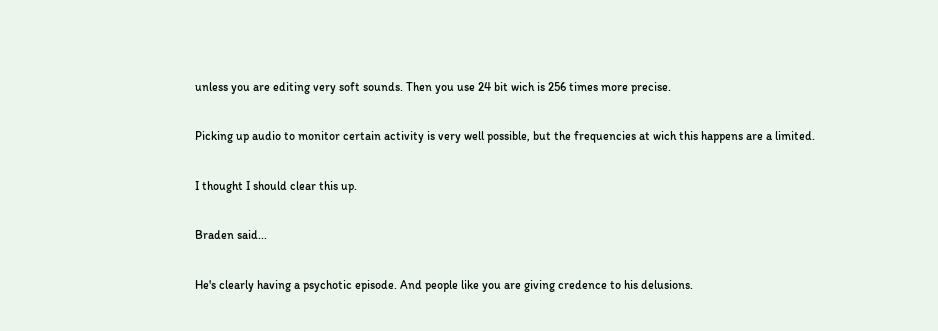unless you are editing very soft sounds. Then you use 24 bit wich is 256 times more precise.

Picking up audio to monitor certain activity is very well possible, but the frequencies at wich this happens are a limited.

I thought I should clear this up.

Braden said...

He's clearly having a psychotic episode. And people like you are giving credence to his delusions.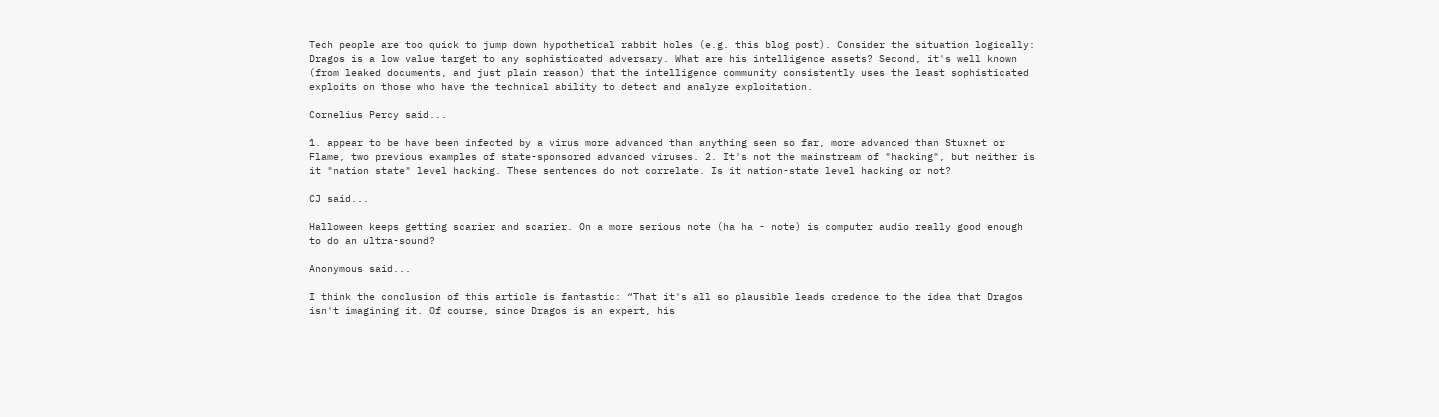Tech people are too quick to jump down hypothetical rabbit holes (e.g. this blog post). Consider the situation logically: Dragos is a low value target to any sophisticated adversary. What are his intelligence assets? Second, it's well known (from leaked documents, and just plain reason) that the intelligence community consistently uses the least sophisticated exploits on those who have the technical ability to detect and analyze exploitation.

Cornelius Percy said...

1. appear to be have been infected by a virus more advanced than anything seen so far, more advanced than Stuxnet or Flame, two previous examples of state-sponsored advanced viruses. 2. It's not the mainstream of "hacking", but neither is it "nation state" level hacking. These sentences do not correlate. Is it nation-state level hacking or not?

CJ said...

Halloween keeps getting scarier and scarier. On a more serious note (ha ha - note) is computer audio really good enough to do an ultra-sound?

Anonymous said...

I think the conclusion of this article is fantastic: “That it's all so plausible leads credence to the idea that Dragos isn't imagining it. Of course, since Dragos is an expert, his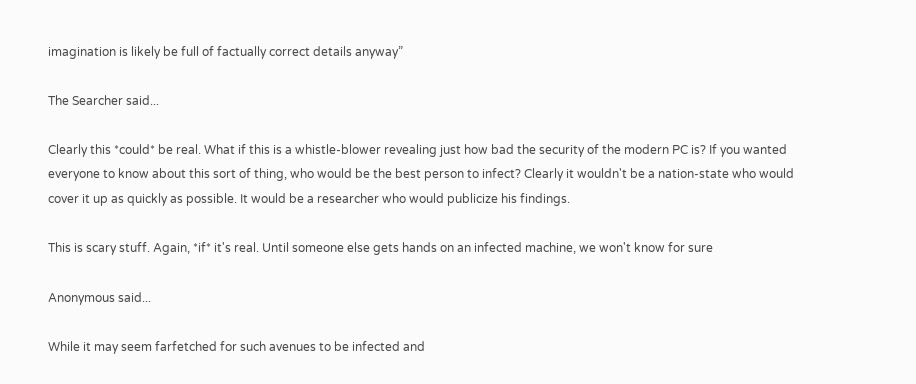imagination is likely be full of factually correct details anyway”

The Searcher said...

Clearly this *could* be real. What if this is a whistle-blower revealing just how bad the security of the modern PC is? If you wanted everyone to know about this sort of thing, who would be the best person to infect? Clearly it wouldn't be a nation-state who would cover it up as quickly as possible. It would be a researcher who would publicize his findings.

This is scary stuff. Again, *if* it's real. Until someone else gets hands on an infected machine, we won't know for sure

Anonymous said...

While it may seem farfetched for such avenues to be infected and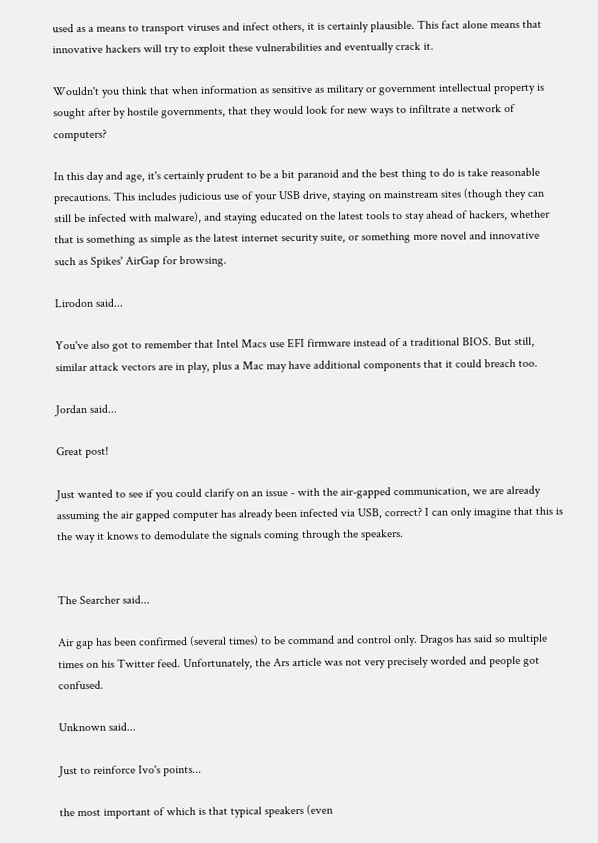used as a means to transport viruses and infect others, it is certainly plausible. This fact alone means that innovative hackers will try to exploit these vulnerabilities and eventually crack it.

Wouldn't you think that when information as sensitive as military or government intellectual property is sought after by hostile governments, that they would look for new ways to infiltrate a network of computers?

In this day and age, it's certainly prudent to be a bit paranoid and the best thing to do is take reasonable precautions. This includes judicious use of your USB drive, staying on mainstream sites (though they can still be infected with malware), and staying educated on the latest tools to stay ahead of hackers, whether that is something as simple as the latest internet security suite, or something more novel and innovative such as Spikes' AirGap for browsing.

Lirodon said...

You've also got to remember that Intel Macs use EFI firmware instead of a traditional BIOS. But still, similar attack vectors are in play, plus a Mac may have additional components that it could breach too.

Jordan said...

Great post!

Just wanted to see if you could clarify on an issue - with the air-gapped communication, we are already assuming the air gapped computer has already been infected via USB, correct? I can only imagine that this is the way it knows to demodulate the signals coming through the speakers.


The Searcher said...

Air gap has been confirmed (several times) to be command and control only. Dragos has said so multiple times on his Twitter feed. Unfortunately, the Ars article was not very precisely worded and people got confused.

Unknown said...

Just to reinforce Ivo's points...

the most important of which is that typical speakers (even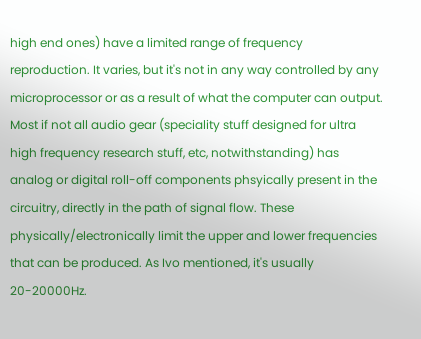high end ones) have a limited range of frequency reproduction. It varies, but it's not in any way controlled by any microprocessor or as a result of what the computer can output. Most if not all audio gear (speciality stuff designed for ultra high frequency research stuff, etc, notwithstanding) has analog or digital roll-off components phsyically present in the circuitry, directly in the path of signal flow. These physically/electronically limit the upper and lower frequencies that can be produced. As Ivo mentioned, it's usually 20-20000Hz.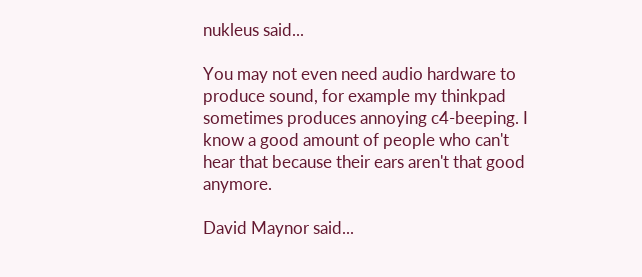nukleus said...

You may not even need audio hardware to produce sound, for example my thinkpad sometimes produces annoying c4-beeping. I know a good amount of people who can't hear that because their ears aren't that good anymore.

David Maynor said...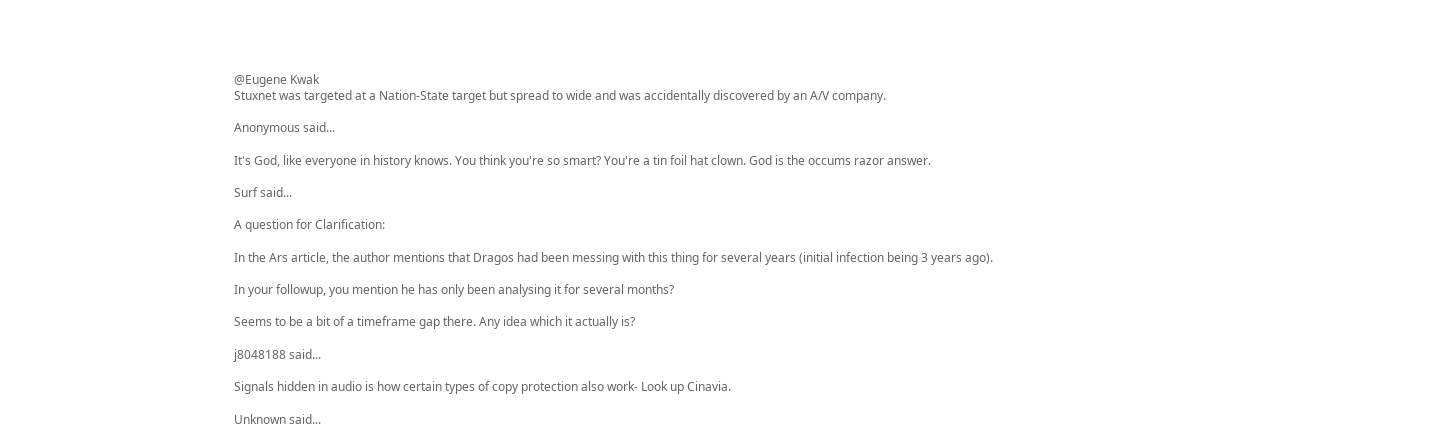@Eugene Kwak
Stuxnet was targeted at a Nation-State target but spread to wide and was accidentally discovered by an A/V company.

Anonymous said...

It's God, like everyone in history knows. You think you're so smart? You're a tin foil hat clown. God is the occums razor answer.

Surf said...

A question for Clarification:

In the Ars article, the author mentions that Dragos had been messing with this thing for several years (initial infection being 3 years ago).

In your followup, you mention he has only been analysing it for several months?

Seems to be a bit of a timeframe gap there. Any idea which it actually is?

j8048188 said...

Signals hidden in audio is how certain types of copy protection also work- Look up Cinavia.

Unknown said...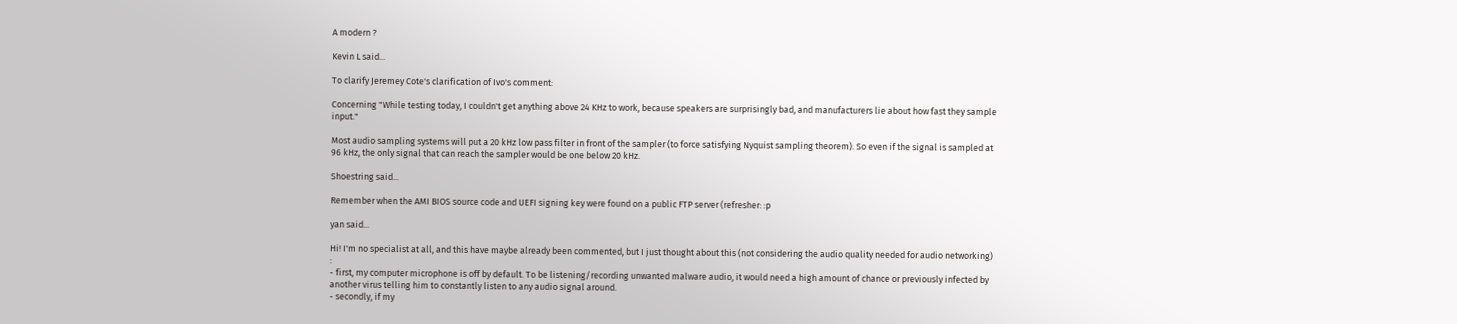A modern ?

Kevin L said...

To clarify Jeremey Cote's clarification of Ivo's comment:

Concerning "While testing today, I couldn't get anything above 24 KHz to work, because speakers are surprisingly bad, and manufacturers lie about how fast they sample input."

Most audio sampling systems will put a 20 kHz low pass filter in front of the sampler (to force satisfying Nyquist sampling theorem). So even if the signal is sampled at 96 kHz, the only signal that can reach the sampler would be one below 20 kHz.

Shoestring said...

Remember when the AMI BIOS source code and UEFI signing key were found on a public FTP server (refresher: :p

yan said...

Hi! I'm no specialist at all, and this have maybe already been commented, but I just thought about this (not considering the audio quality needed for audio networking) :
- first, my computer microphone is off by default. To be listening/recording unwanted malware audio, it would need a high amount of chance or previously infected by another virus telling him to constantly listen to any audio signal around.
- secondly, if my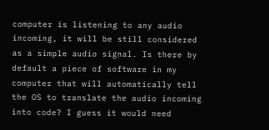computer is listening to any audio incoming, it will be still considered as a simple audio signal. Is there by default a piece of software in my computer that will automatically tell the OS to translate the audio incoming into code? I guess it would need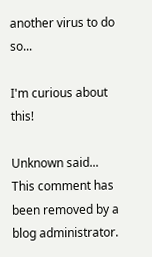another virus to do so...

I'm curious about this!

Unknown said...
This comment has been removed by a blog administrator.